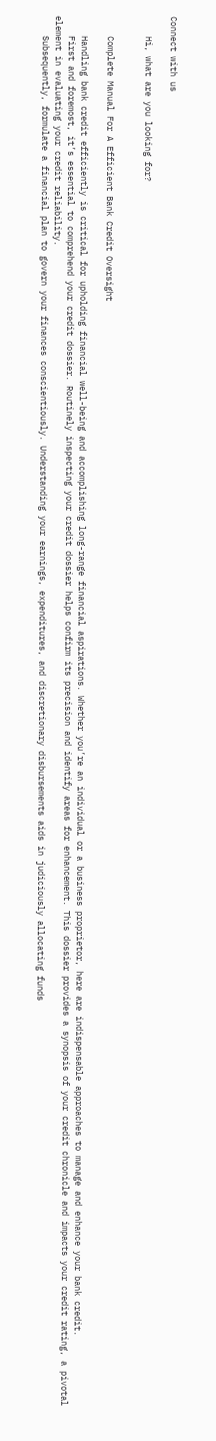Connect with us

    Hi, what are you looking for?


    Complete Manual For A Efficient Bank Credit Oversight

    Handling bank credit efficiently is critical for upholding financial well-being and accomplishing long-range financial aspirations. Whether you’re an individual or a business proprietor, here are indispensable approaches to manage and enhance your bank credit.
    First and foremost, it’s essential to comprehend your credit dossier. Routinely inspecting your credit dossier helps confirm its precision and identify areas for enhancement. This dossier provides a synopsis of your credit chronicle and impacts your credit rating, a pivotal element in evaluating your credit reliability.
    Subsequently, formulate a financial plan to govern your finances conscientiously. Understanding your earnings, expenditures, and discretionary disbursements aids in judiciously allocating funds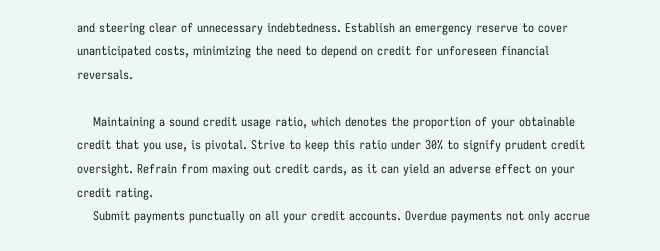and steering clear of unnecessary indebtedness. Establish an emergency reserve to cover unanticipated costs, minimizing the need to depend on credit for unforeseen financial reversals.

    Maintaining a sound credit usage ratio, which denotes the proportion of your obtainable credit that you use, is pivotal. Strive to keep this ratio under 30% to signify prudent credit oversight. Refrain from maxing out credit cards, as it can yield an adverse effect on your credit rating.
    Submit payments punctually on all your credit accounts. Overdue payments not only accrue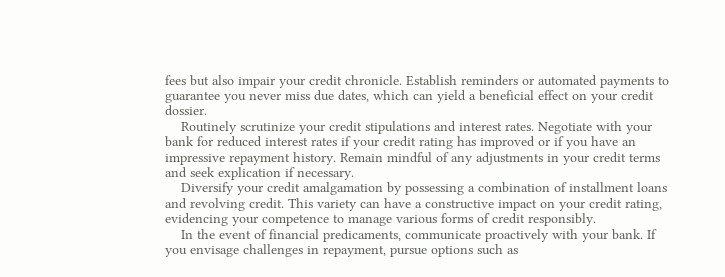fees but also impair your credit chronicle. Establish reminders or automated payments to guarantee you never miss due dates, which can yield a beneficial effect on your credit dossier.
    Routinely scrutinize your credit stipulations and interest rates. Negotiate with your bank for reduced interest rates if your credit rating has improved or if you have an impressive repayment history. Remain mindful of any adjustments in your credit terms and seek explication if necessary.
    Diversify your credit amalgamation by possessing a combination of installment loans and revolving credit. This variety can have a constructive impact on your credit rating, evidencing your competence to manage various forms of credit responsibly.
    In the event of financial predicaments, communicate proactively with your bank. If you envisage challenges in repayment, pursue options such as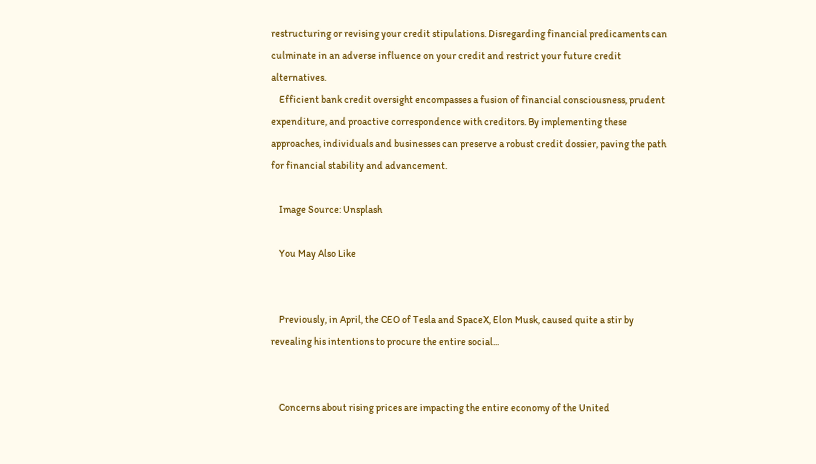restructuring or revising your credit stipulations. Disregarding financial predicaments can culminate in an adverse influence on your credit and restrict your future credit alternatives.
    Efficient bank credit oversight encompasses a fusion of financial consciousness, prudent expenditure, and proactive correspondence with creditors. By implementing these approaches, individuals and businesses can preserve a robust credit dossier, paving the path for financial stability and advancement.

    Image Source: Unsplash

    You May Also Like


    Previously, in April, the CEO of Tesla and SpaceX, Elon Musk, caused quite a stir by revealing his intentions to procure the entire social...


    Concerns about rising prices are impacting the entire economy of the United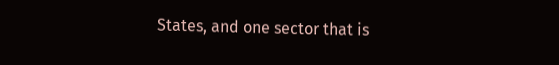States, and one sector that is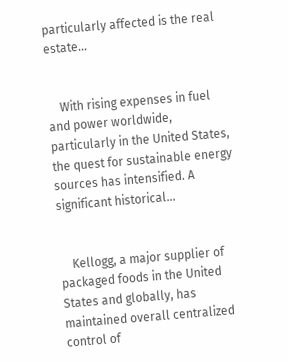particularly affected is the real estate...


    With rising expenses in fuel and power worldwide, particularly in the United States, the quest for sustainable energy sources has intensified. A significant historical...


    Kellogg, a major supplier of packaged foods in the United States and globally, has maintained overall centralized control of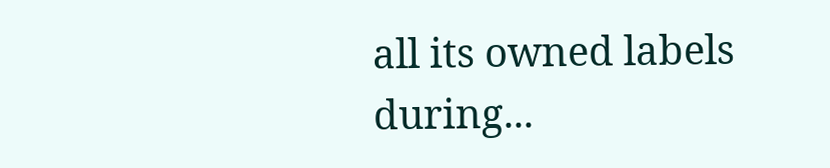all its owned labels during...